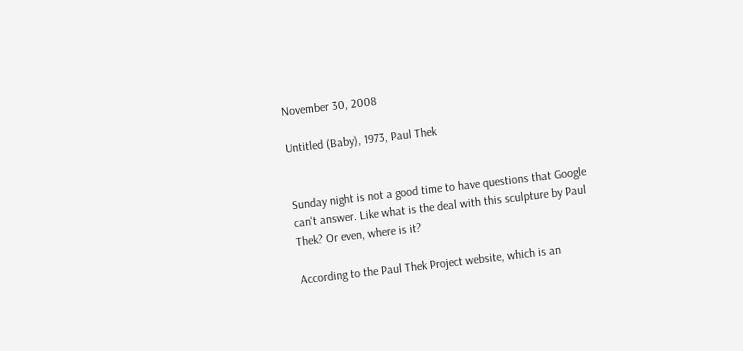November 30, 2008

Untitled (Baby), 1973, Paul Thek


Sunday night is not a good time to have questions that Google can't answer. Like what is the deal with this sculpture by Paul Thek? Or even, where is it?

According to the Paul Thek Project website, which is an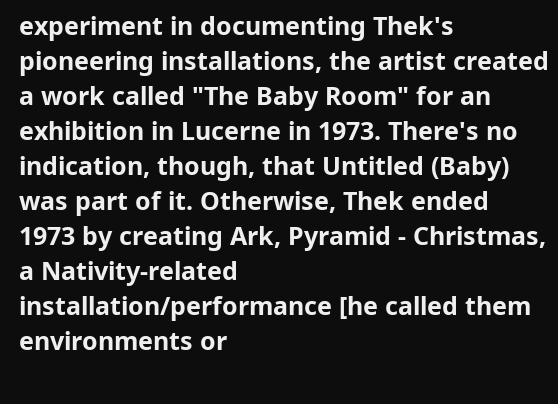experiment in documenting Thek's pioneering installations, the artist created a work called "The Baby Room" for an exhibition in Lucerne in 1973. There's no indication, though, that Untitled (Baby) was part of it. Otherwise, Thek ended 1973 by creating Ark, Pyramid - Christmas, a Nativity-related installation/performance [he called them environments or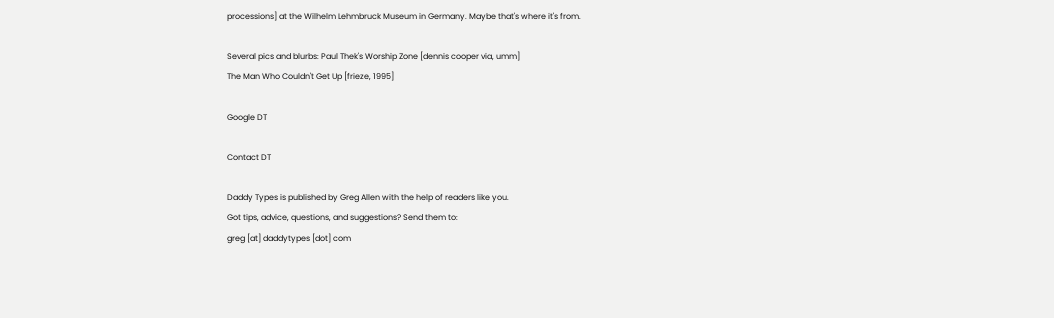processions] at the Wilhelm Lehmbruck Museum in Germany. Maybe that's where it's from.

Several pics and blurbs: Paul Thek's Worship Zone [dennis cooper via, umm]
The Man Who Couldn't Get Up [frieze, 1995]

Google DT

Contact DT

Daddy Types is published by Greg Allen with the help of readers like you.
Got tips, advice, questions, and suggestions? Send them to:
greg [at] daddytypes [dot] com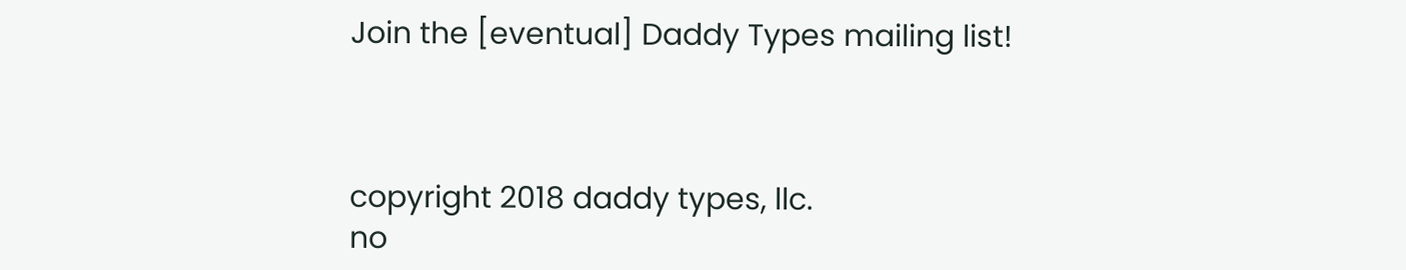Join the [eventual] Daddy Types mailing list!



copyright 2018 daddy types, llc.
no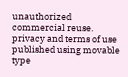unauthorized commercial reuse.
privacy and terms of use
published using movable type